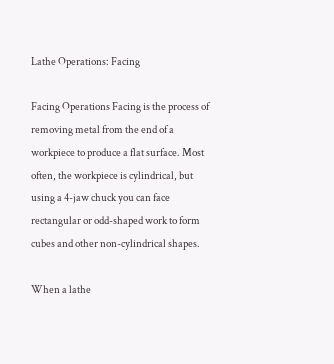Lathe Operations: Facing

Facing Operations Facing is the process of removing metal from the end of a workpiece to produce a flat surface. Most often, the workpiece is cylindrical, but using a 4-jaw chuck you can face rectangular or odd-shaped work to form cubes and other non-cylindrical shapes.

When a lathe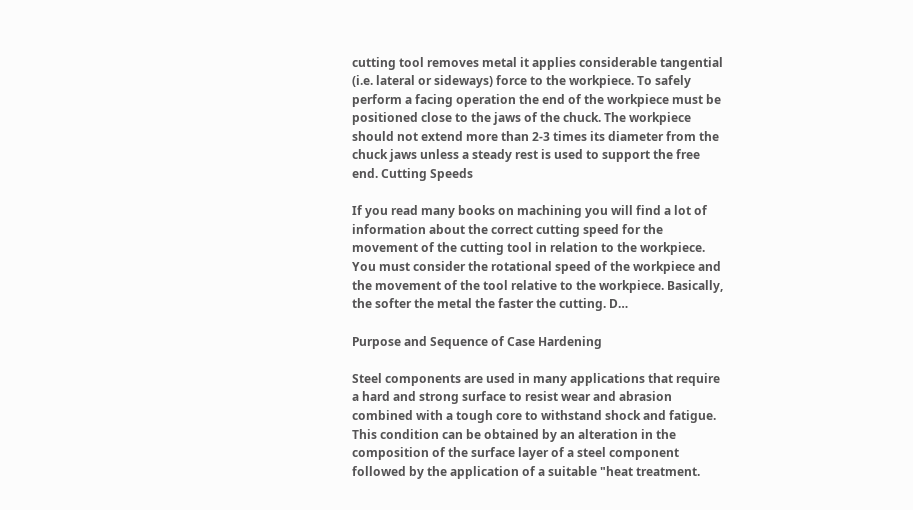cutting tool removes metal it applies considerable tangential (i.e. lateral or sideways) force to the workpiece. To safely perform a facing operation the end of the workpiece must be positioned close to the jaws of the chuck. The workpiece should not extend more than 2-3 times its diameter from the chuck jaws unless a steady rest is used to support the free end. Cutting Speeds

If you read many books on machining you will find a lot of information about the correct cutting speed for the movement of the cutting tool in relation to the workpiece. You must consider the rotational speed of the workpiece and the movement of the tool relative to the workpiece. Basically, the softer the metal the faster the cutting. D…

Purpose and Sequence of Case Hardening

Steel components are used in many applications that require a hard and strong surface to resist wear and abrasion combined with a tough core to withstand shock and fatigue. This condition can be obtained by an alteration in the composition of the surface layer of a steel component followed by the application of a suitable "heat treatment.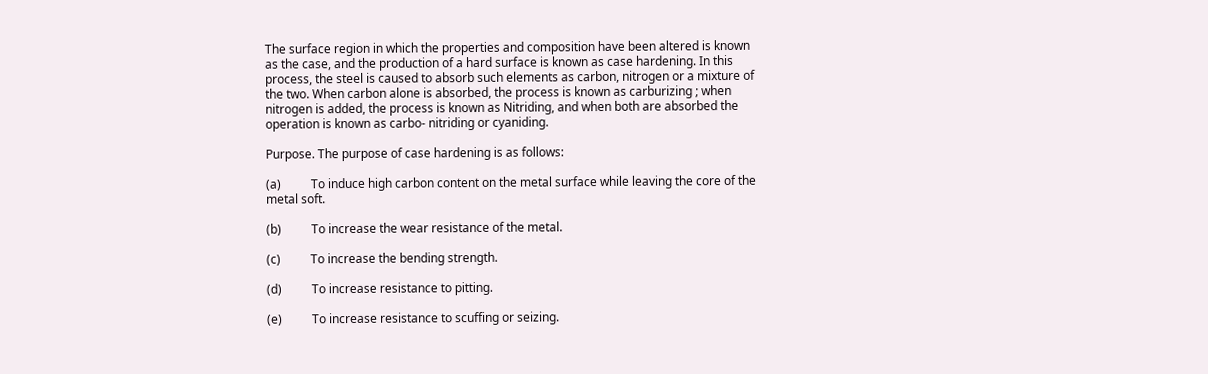The surface region in which the properties and composition have been altered is known as the case, and the production of a hard surface is known as case hardening. In this process, the steel is caused to absorb such elements as carbon, nitrogen or a mixture of the two. When carbon alone is absorbed, the process is known as carburizing ; when nitrogen is added, the process is known as Nitriding, and when both are absorbed the operation is known as carbo- nitriding or cyaniding.

Purpose. The purpose of case hardening is as follows:

(a)          To induce high carbon content on the metal surface while leaving the core of the metal soft.

(b)          To increase the wear resistance of the metal.

(c)          To increase the bending strength.

(d)          To increase resistance to pitting.

(e)          To increase resistance to scuffing or seizing.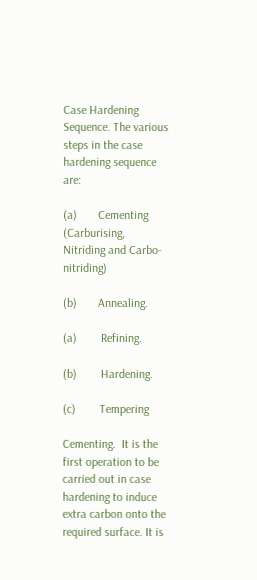Case Hardening Sequence. The various steps in the case hardening sequence are:

(a)       Cementing (Carburising, Nitriding and Carbo-nitriding)

(b)       Annealing.

(a)        Refining.

(b)        Hardening.

(c)        Tempering

Cementing.  It is the first operation to be carried out in case hardening to induce extra carbon onto the required surface. It is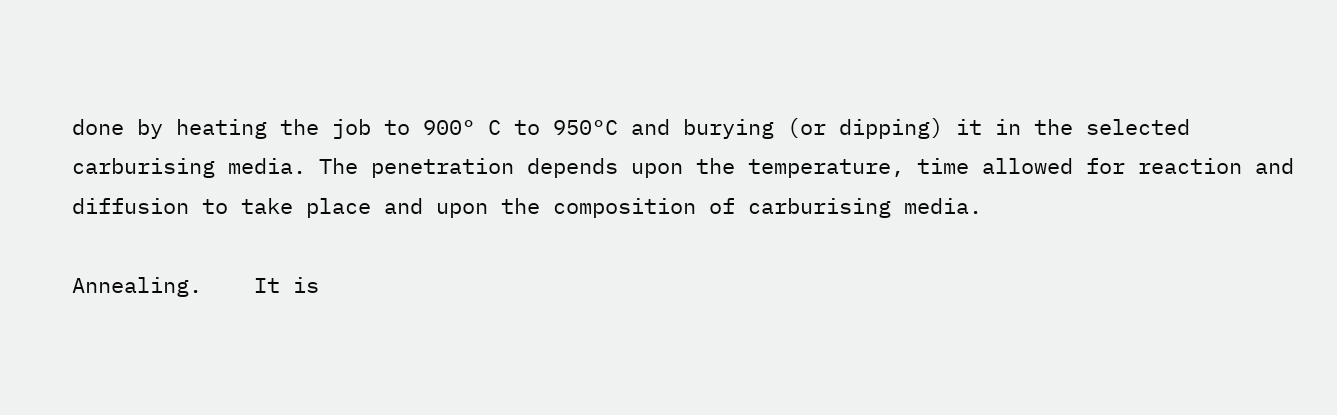done by heating the job to 900° C to 950°C and burying (or dipping) it in the selected carburising media. The penetration depends upon the temperature, time allowed for reaction and diffusion to take place and upon the composition of carburising media.

Annealing.    It is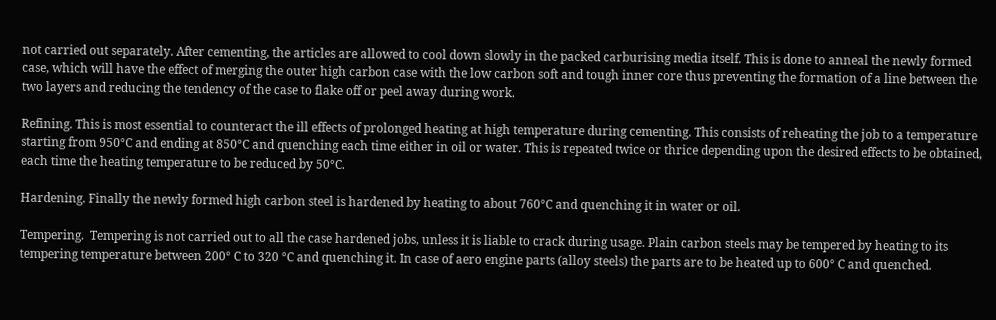not carried out separately. After cementing, the articles are allowed to cool down slowly in the packed carburising media itself. This is done to anneal the newly formed case, which will have the effect of merging the outer high carbon case with the low carbon soft and tough inner core thus preventing the formation of a line between the two layers and reducing the tendency of the case to flake off or peel away during work.

Refining. This is most essential to counteract the ill effects of prolonged heating at high temperature during cementing. This consists of reheating the job to a temperature starting from 950°C and ending at 850°C and quenching each time either in oil or water. This is repeated twice or thrice depending upon the desired effects to be obtained, each time the heating temperature to be reduced by 50°C.

Hardening. Finally the newly formed high carbon steel is hardened by heating to about 760°C and quenching it in water or oil.

Tempering.  Tempering is not carried out to all the case hardened jobs, unless it is liable to crack during usage. Plain carbon steels may be tempered by heating to its tempering temperature between 200° C to 320 °C and quenching it. In case of aero engine parts (alloy steels) the parts are to be heated up to 600° C and quenched.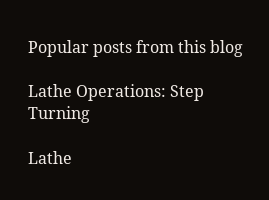Popular posts from this blog

Lathe Operations: Step Turning

Lathe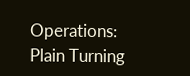Operations: Plain Turning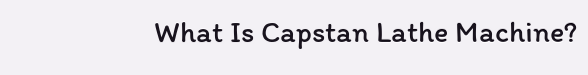What Is Capstan Lathe Machine?